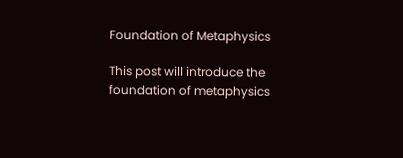Foundation of Metaphysics

This post will introduce the foundation of metaphysics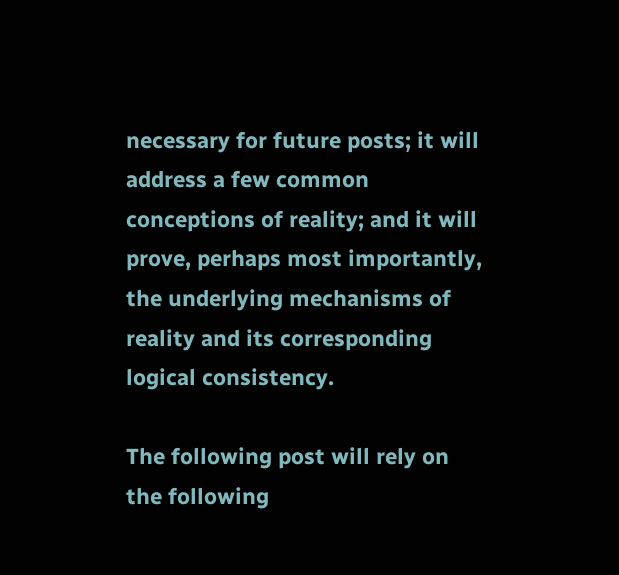necessary for future posts; it will address a few common conceptions of reality; and it will prove, perhaps most importantly, the underlying mechanisms of reality and its corresponding logical consistency.

The following post will rely on the following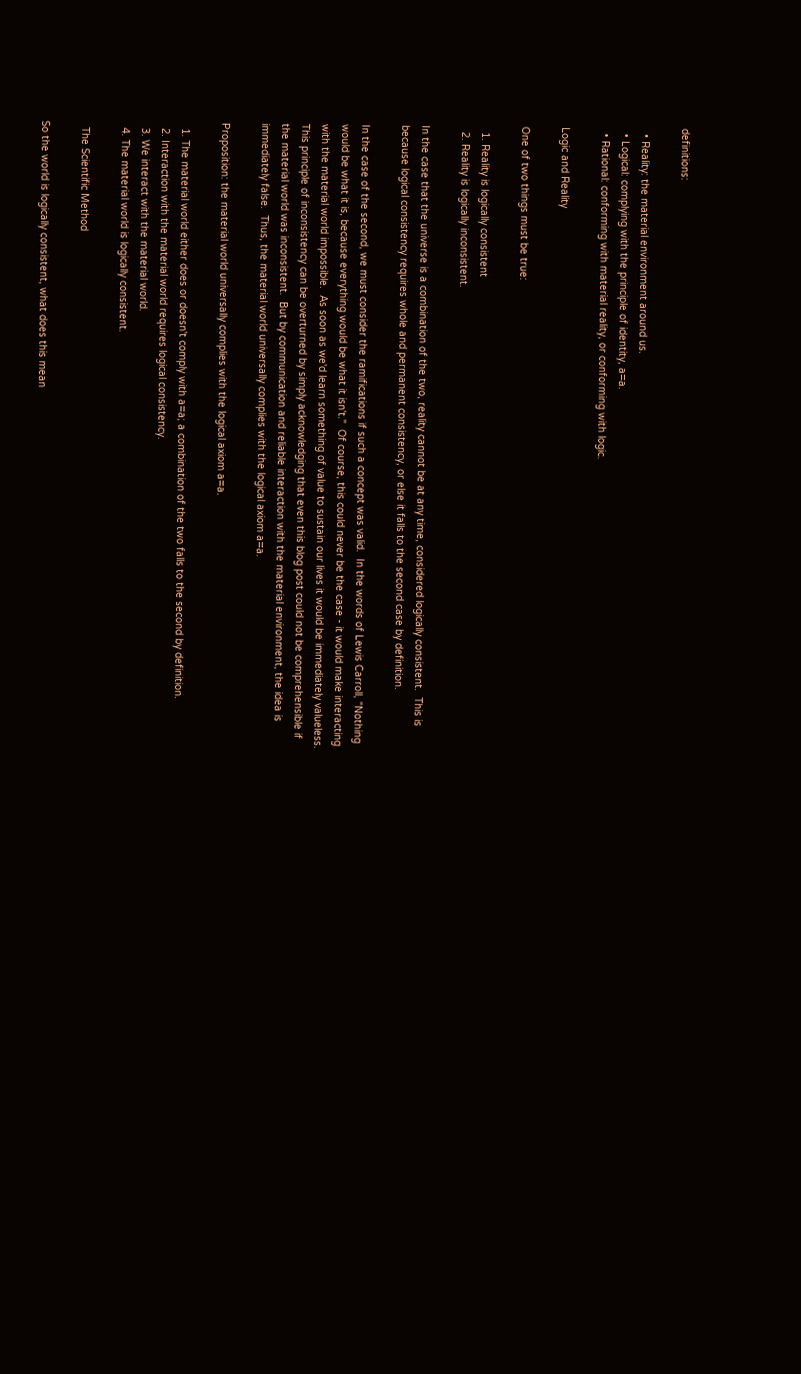definitions:

  • Reality: the material environment around us.
  • Logical: complying with the principle of identity, a=a.
  • Rational: conforming with material reality, or conforming with logic.

Logic and Reality

One of two things must be true:

  1. Reality is logically consistent
  2. Reality is logically inconsistent.

In the case that the universe is a combination of the two, reality cannot be at any time, considered logically consistent.  This is because logical consistency requires whole and permanent consistency, or else it falls to the second case by definition.

In the case of the second, we must consider the ramifications if such a concept was valid.  In the words of Lewis Carroll, "Nothing would be what it is, because everything would be what it isn't."  Of course, this could never be the case - it would make interacting with the material world impossible.  As soon as we'd learn something of value to sustain our lives it would be immediately valueless.  This principle of inconsistency can be overturned by simply acknowledging that even this blog post could not be comprehensible if the material world was inconsistent.  But by communication and reliable interaction with the material environment, the idea is immediately false.  Thus, the material world universally complies with the logical axiom a=a.

Proposition: the material world universally complies with the logical axiom a=a.

  1. The material world either does or doesn't comply with a=a; a combination of the two falls to the second by definition.
  2. Interaction with the material world requires logical consistency.
  3. We interact with the material world.
  4. The material world is logically consistent.

  The Scientific Method

So the world is logically consistent, what does this mean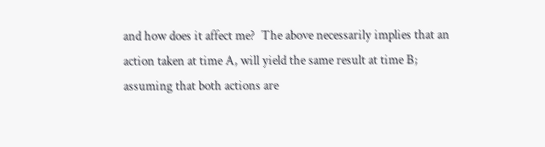and how does it affect me?  The above necessarily implies that an action taken at time A, will yield the same result at time B; assuming that both actions are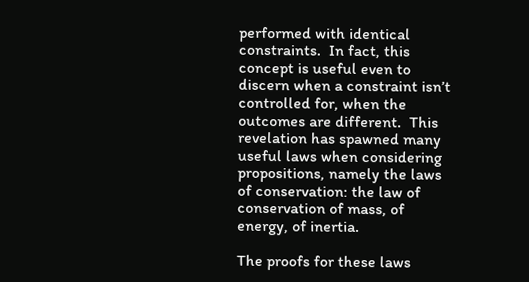performed with identical constraints.  In fact, this concept is useful even to discern when a constraint isn’t controlled for, when the outcomes are different.  This revelation has spawned many useful laws when considering propositions, namely the laws of conservation: the law of conservation of mass, of energy, of inertia.

The proofs for these laws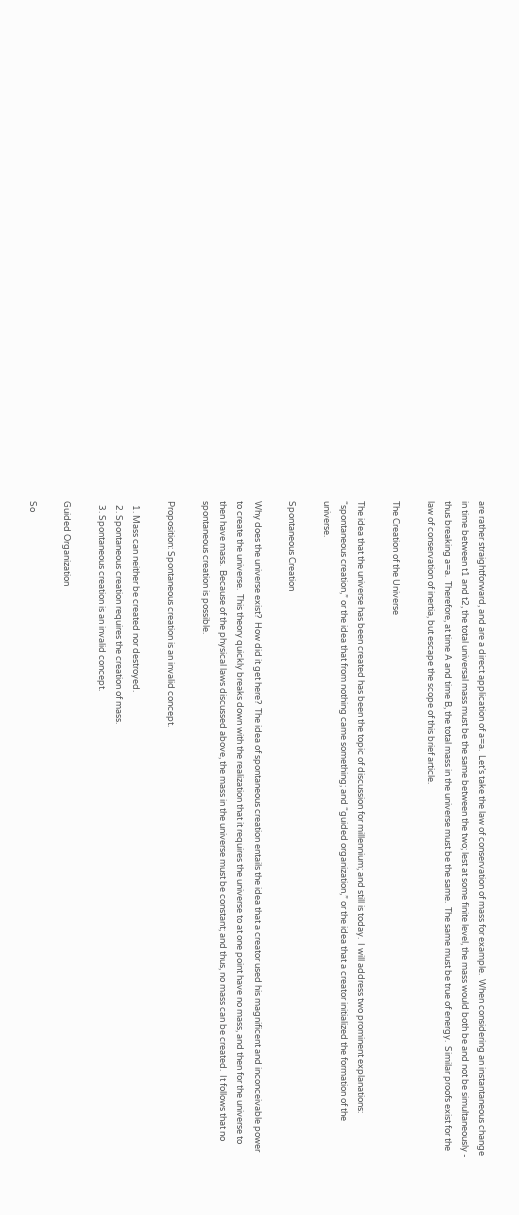are rather straightforward, and are a direct application of a=a.  Let’s take the law of conservation of mass for example.  When considering an instantaneous change in time between t1 and t2, the total universal mass must be the same between the two; lest at some finite level, the mass would both be and not be simultaneously - thus breaking a=a.  Therefore, at time A and time B, the total mass in the universe must be the same.  The same must be true of energy.  Similar proofs exist for the law of conservation of inertia, but escape the scope of this brief article.

The Creation of the Universe

The idea that the universe has been created has been the topic of discussion for millennium; and still is today.  I will address two prominent explanations: “spontaneous creation,” or the idea that from nothing came something; and “guided organization,” or the idea that a creator initialized the formation of the universe.

Spontaneous Creation

Why does the universe exist?  How did it get here?  The idea of spontaneous creation entails the idea that a creator used his magnificent and inconceivable power to create the universe.  This theory quickly breaks down with the realization that it requires the universe to at one point have no mass, and then for the universe to then have mass.  Because of the physical laws discussed above, the mass in the universe must be constant; and thus, no mass can be created.  It follows that no spontaneous creation is possible.

Proposition: Spontaneous creation is an invalid concept.

  1. Mass can neither be created nor destroyed.
  2. Spontaneous creation requires the creation of mass.
  3. Spontaneous creation is an invalid concept.

Guided Organization

So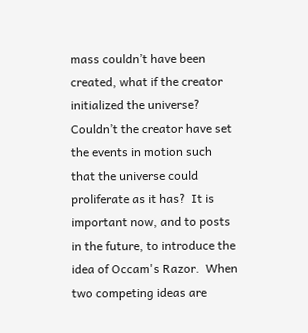mass couldn’t have been created, what if the creator initialized the universe?  Couldn’t the creator have set the events in motion such that the universe could proliferate as it has?  It is important now, and to posts in the future, to introduce the idea of Occam's Razor.  When two competing ideas are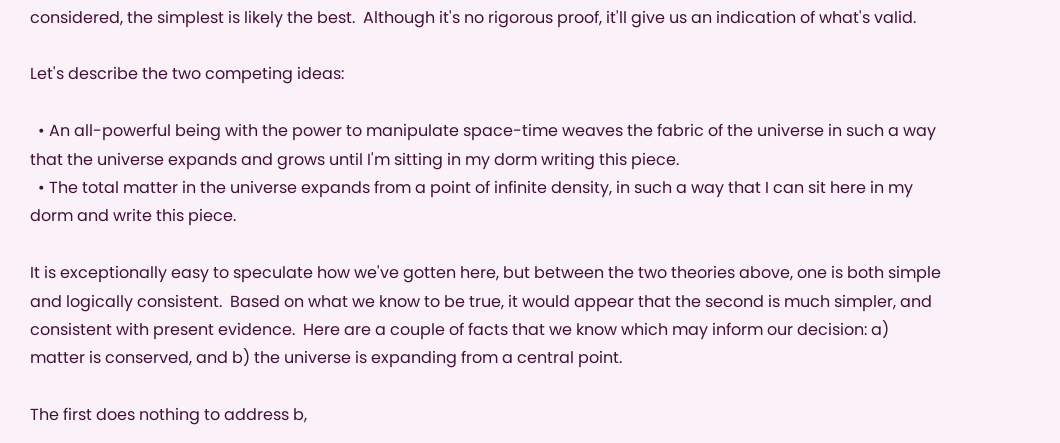considered, the simplest is likely the best.  Although it's no rigorous proof, it'll give us an indication of what's valid.

Let's describe the two competing ideas:

  • An all-powerful being with the power to manipulate space-time weaves the fabric of the universe in such a way that the universe expands and grows until I'm sitting in my dorm writing this piece.
  • The total matter in the universe expands from a point of infinite density, in such a way that I can sit here in my dorm and write this piece.

It is exceptionally easy to speculate how we've gotten here, but between the two theories above, one is both simple and logically consistent.  Based on what we know to be true, it would appear that the second is much simpler, and consistent with present evidence.  Here are a couple of facts that we know which may inform our decision: a) matter is conserved, and b) the universe is expanding from a central point.

The first does nothing to address b,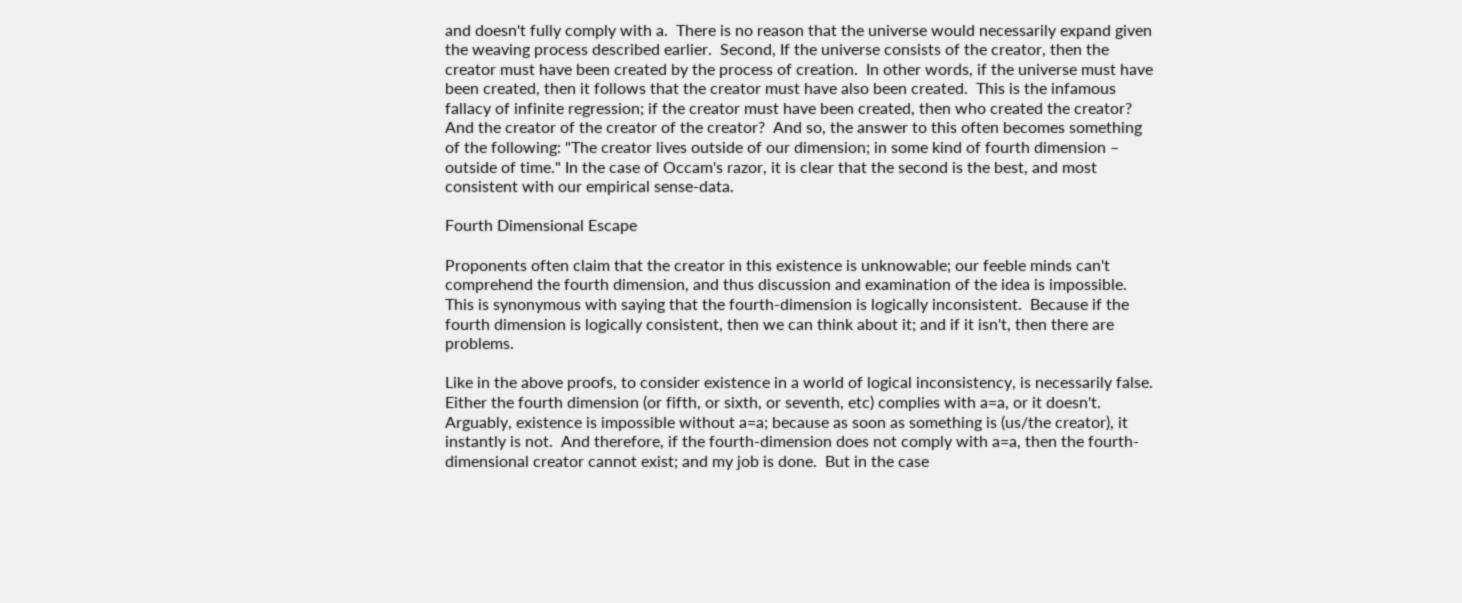and doesn't fully comply with a.  There is no reason that the universe would necessarily expand given the weaving process described earlier.  Second, If the universe consists of the creator, then the creator must have been created by the process of creation.  In other words, if the universe must have been created, then it follows that the creator must have also been created.  This is the infamous fallacy of infinite regression; if the creator must have been created, then who created the creator?  And the creator of the creator of the creator?  And so, the answer to this often becomes something of the following: "The creator lives outside of our dimension; in some kind of fourth dimension – outside of time." In the case of Occam's razor, it is clear that the second is the best, and most consistent with our empirical sense-data.

Fourth Dimensional Escape

Proponents often claim that the creator in this existence is unknowable; our feeble minds can't comprehend the fourth dimension, and thus discussion and examination of the idea is impossible.  This is synonymous with saying that the fourth-dimension is logically inconsistent.  Because if the fourth dimension is logically consistent, then we can think about it; and if it isn't, then there are problems.

Like in the above proofs, to consider existence in a world of logical inconsistency, is necessarily false.  Either the fourth dimension (or fifth, or sixth, or seventh, etc) complies with a=a, or it doesn't.  Arguably, existence is impossible without a=a; because as soon as something is (us/the creator), it instantly is not.  And therefore, if the fourth-dimension does not comply with a=a, then the fourth-dimensional creator cannot exist; and my job is done.  But in the case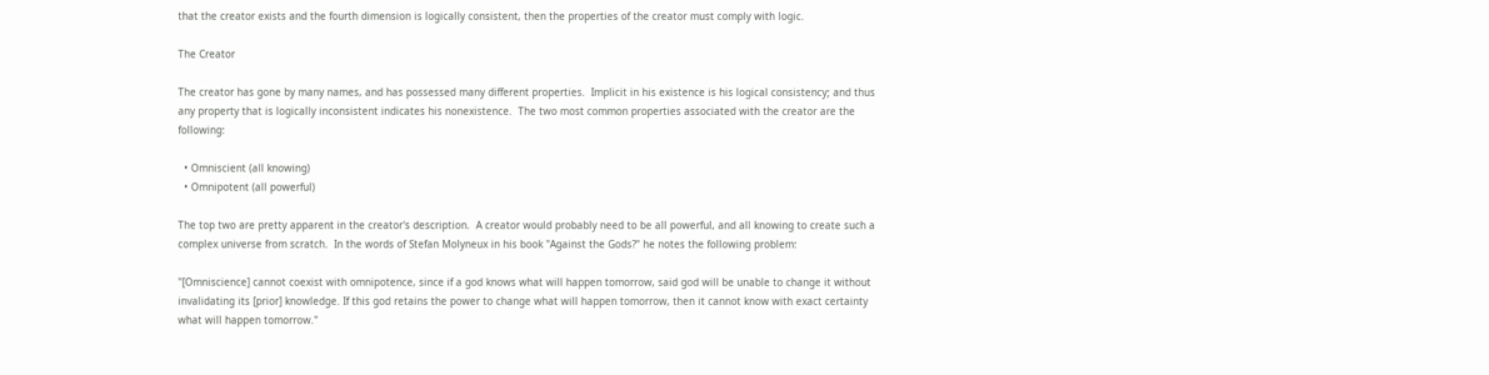that the creator exists and the fourth dimension is logically consistent, then the properties of the creator must comply with logic.

The Creator

The creator has gone by many names, and has possessed many different properties.  Implicit in his existence is his logical consistency; and thus any property that is logically inconsistent indicates his nonexistence.  The two most common properties associated with the creator are the following:

  • Omniscient (all knowing)
  • Omnipotent (all powerful)

The top two are pretty apparent in the creator's description.  A creator would probably need to be all powerful, and all knowing to create such a complex universe from scratch.  In the words of Stefan Molyneux in his book "Against the Gods?" he notes the following problem:

"[Omniscience] cannot coexist with omnipotence, since if a god knows what will happen tomorrow, said god will be unable to change it without invalidating its [prior] knowledge. If this god retains the power to change what will happen tomorrow, then it cannot know with exact certainty what will happen tomorrow."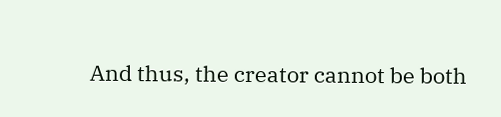And thus, the creator cannot be both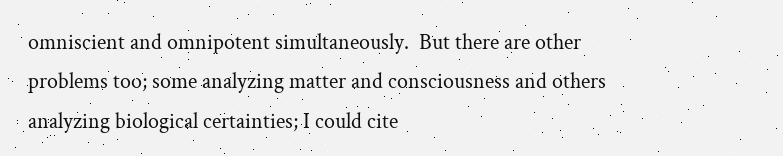omniscient and omnipotent simultaneously.  But there are other problems too; some analyzing matter and consciousness and others analyzing biological certainties; I could cite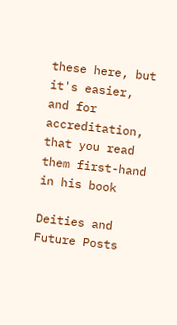these here, but it's easier, and for accreditation, that you read them first-hand in his book

Deities and Future Posts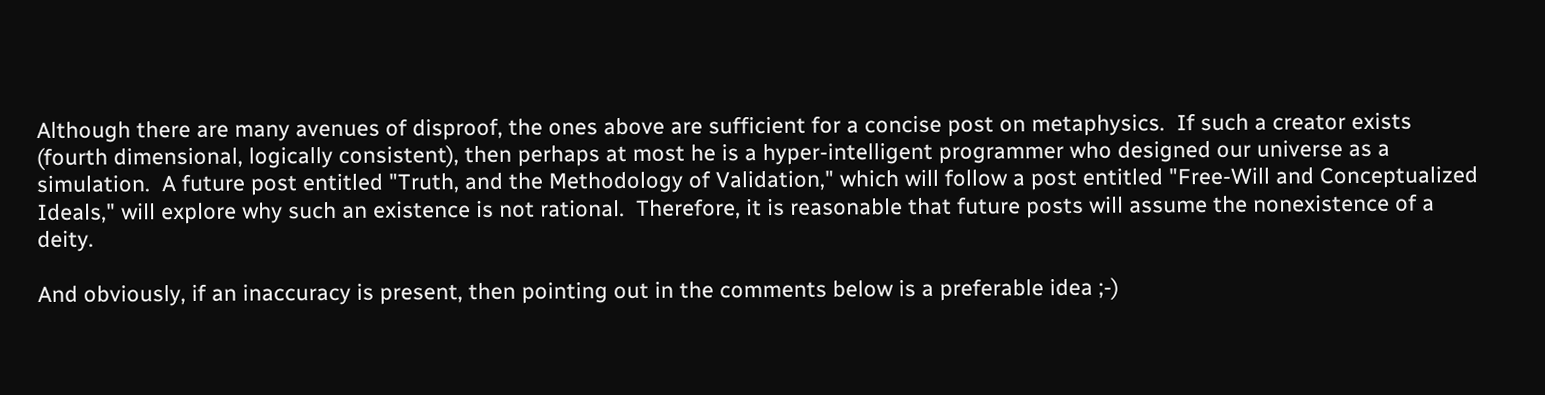Although there are many avenues of disproof, the ones above are sufficient for a concise post on metaphysics.  If such a creator exists (fourth dimensional, logically consistent), then perhaps at most he is a hyper-intelligent programmer who designed our universe as a simulation.  A future post entitled "Truth, and the Methodology of Validation," which will follow a post entitled "Free-Will and Conceptualized Ideals," will explore why such an existence is not rational.  Therefore, it is reasonable that future posts will assume the nonexistence of a deity.

And obviously, if an inaccuracy is present, then pointing out in the comments below is a preferable idea ;-)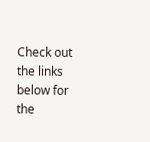Check out the links below for the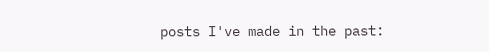posts I've made in the past: